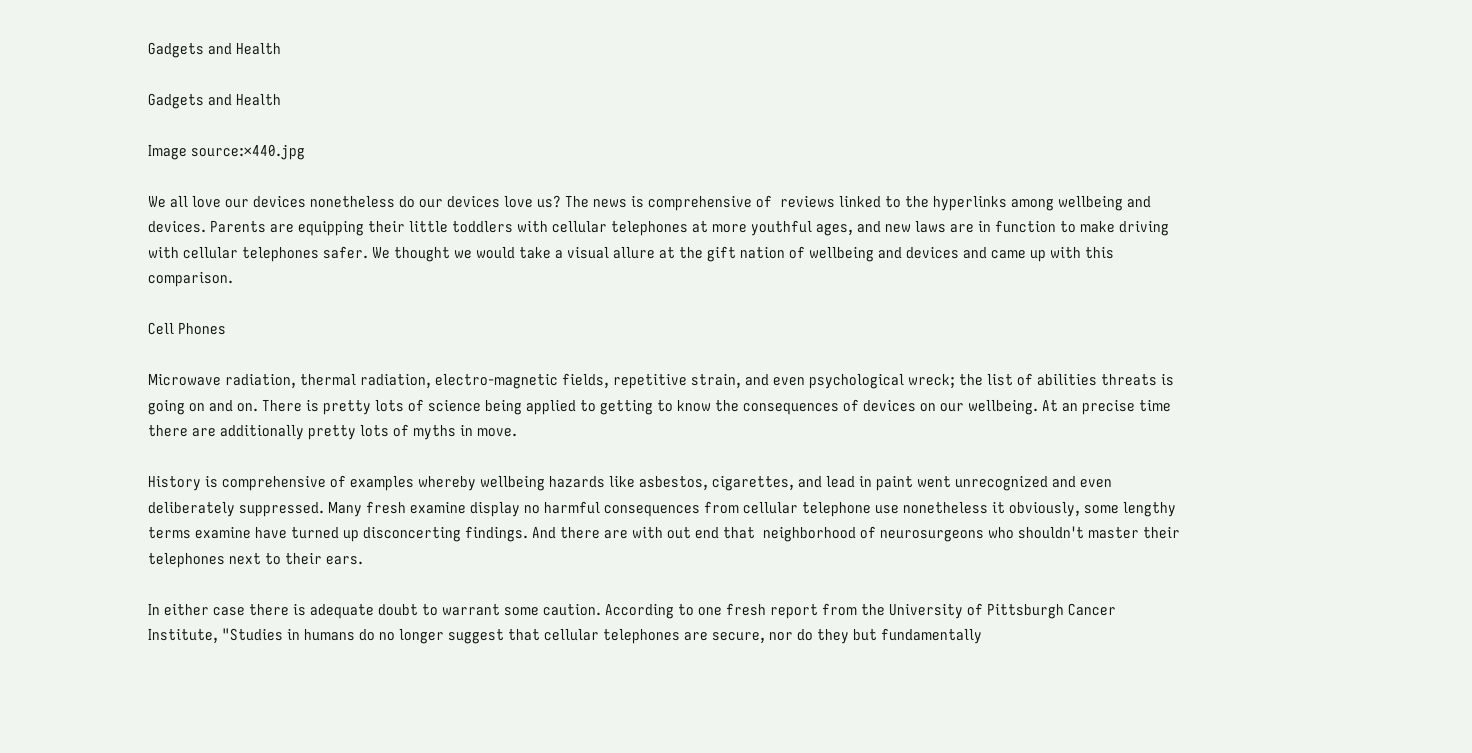Gadgets and Health

Gadgets and Health

Image source:×440.jpg

We all love our devices nonetheless do our devices love us? The news is comprehensive of  reviews linked to the hyperlinks among wellbeing and devices. Parents are equipping their little toddlers with cellular telephones at more youthful ages, and new laws are in function to make driving with cellular telephones safer. We thought we would take a visual allure at the gift nation of wellbeing and devices and came up with this comparison.

Cell Phones

Microwave radiation, thermal radiation, electro-magnetic fields, repetitive strain, and even psychological wreck; the list of abilities threats is going on and on. There is pretty lots of science being applied to getting to know the consequences of devices on our wellbeing. At an precise time there are additionally pretty lots of myths in move.

History is comprehensive of examples whereby wellbeing hazards like asbestos, cigarettes, and lead in paint went unrecognized and even deliberately suppressed. Many fresh examine display no harmful consequences from cellular telephone use nonetheless it obviously, some lengthy terms examine have turned up disconcerting findings. And there are with out end that  neighborhood of neurosurgeons who shouldn't master their telephones next to their ears.

In either case there is adequate doubt to warrant some caution. According to one fresh report from the University of Pittsburgh Cancer Institute, "Studies in humans do no longer suggest that cellular telephones are secure, nor do they but fundamentally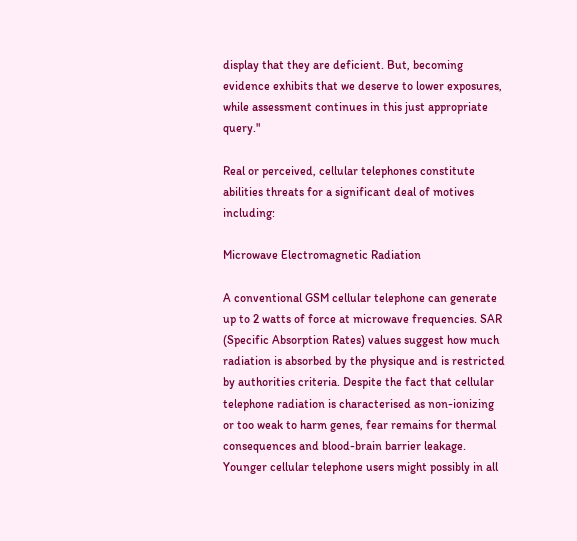display that they are deficient. But, becoming evidence exhibits that we deserve to lower exposures, while assessment continues in this just appropriate query."

Real or perceived, cellular telephones constitute abilities threats for a significant deal of motives including:

Microwave Electromagnetic Radiation

A conventional GSM cellular telephone can generate up to 2 watts of force at microwave frequencies. SAR (Specific Absorption Rates) values suggest how much radiation is absorbed by the physique and is restricted by authorities criteria. Despite the fact that cellular telephone radiation is characterised as non-ionizing or too weak to harm genes, fear remains for thermal consequences and blood-brain barrier leakage. Younger cellular telephone users might possibly in all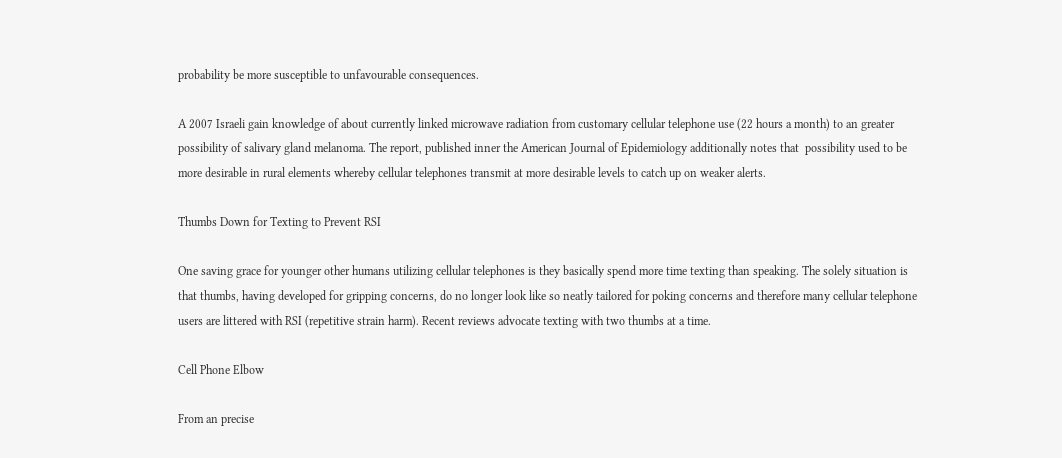probability be more susceptible to unfavourable consequences.

A 2007 Israeli gain knowledge of about currently linked microwave radiation from customary cellular telephone use (22 hours a month) to an greater possibility of salivary gland melanoma. The report, published inner the American Journal of Epidemiology additionally notes that  possibility used to be more desirable in rural elements whereby cellular telephones transmit at more desirable levels to catch up on weaker alerts.

Thumbs Down for Texting to Prevent RSI

One saving grace for younger other humans utilizing cellular telephones is they basically spend more time texting than speaking. The solely situation is that thumbs, having developed for gripping concerns, do no longer look like so neatly tailored for poking concerns and therefore many cellular telephone users are littered with RSI (repetitive strain harm). Recent reviews advocate texting with two thumbs at a time.

Cell Phone Elbow

From an precise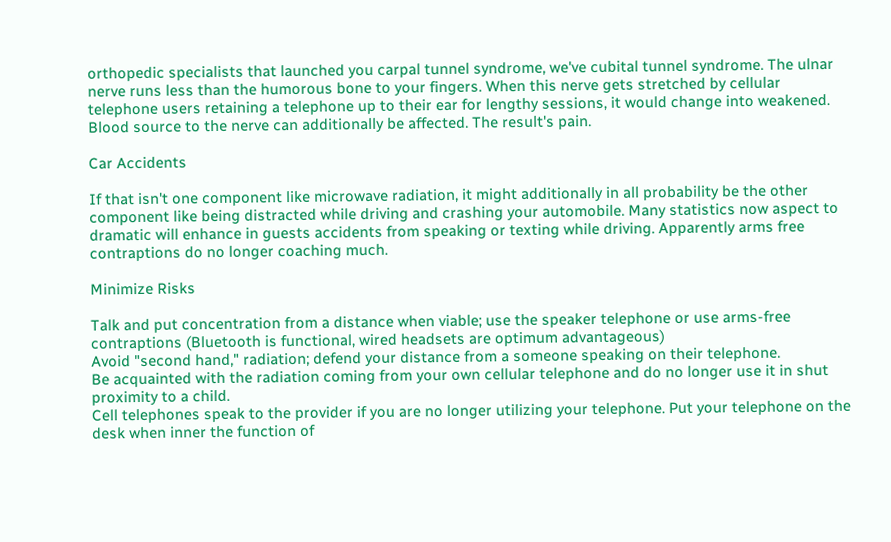orthopedic specialists that launched you carpal tunnel syndrome, we've cubital tunnel syndrome. The ulnar nerve runs less than the humorous bone to your fingers. When this nerve gets stretched by cellular telephone users retaining a telephone up to their ear for lengthy sessions, it would change into weakened. Blood source to the nerve can additionally be affected. The result's pain.

Car Accidents

If that isn't one component like microwave radiation, it might additionally in all probability be the other component like being distracted while driving and crashing your automobile. Many statistics now aspect to dramatic will enhance in guests accidents from speaking or texting while driving. Apparently arms free contraptions do no longer coaching much.

Minimize Risks

Talk and put concentration from a distance when viable; use the speaker telephone or use arms-free contraptions (Bluetooth is functional, wired headsets are optimum advantageous)
Avoid "second hand," radiation; defend your distance from a someone speaking on their telephone.
Be acquainted with the radiation coming from your own cellular telephone and do no longer use it in shut proximity to a child.
Cell telephones speak to the provider if you are no longer utilizing your telephone. Put your telephone on the desk when inner the function of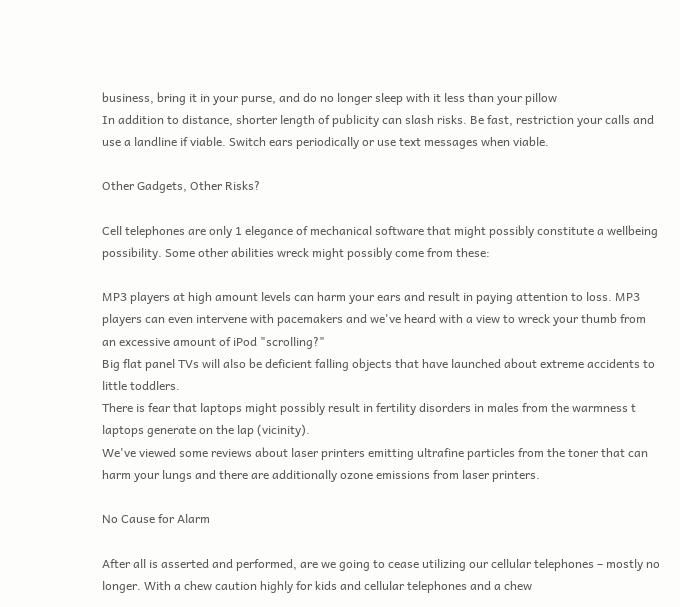business, bring it in your purse, and do no longer sleep with it less than your pillow
In addition to distance, shorter length of publicity can slash risks. Be fast, restriction your calls and use a landline if viable. Switch ears periodically or use text messages when viable.

Other Gadgets, Other Risks?

Cell telephones are only 1 elegance of mechanical software that might possibly constitute a wellbeing possibility. Some other abilities wreck might possibly come from these:

MP3 players at high amount levels can harm your ears and result in paying attention to loss. MP3 players can even intervene with pacemakers and we've heard with a view to wreck your thumb from an excessive amount of iPod "scrolling?"
Big flat panel TVs will also be deficient falling objects that have launched about extreme accidents to little toddlers.
There is fear that laptops might possibly result in fertility disorders in males from the warmness t laptops generate on the lap (vicinity).
We've viewed some reviews about laser printers emitting ultrafine particles from the toner that can harm your lungs and there are additionally ozone emissions from laser printers.

No Cause for Alarm

After all is asserted and performed, are we going to cease utilizing our cellular telephones – mostly no longer. With a chew caution highly for kids and cellular telephones and a chew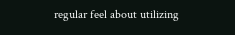regular feel about utilizing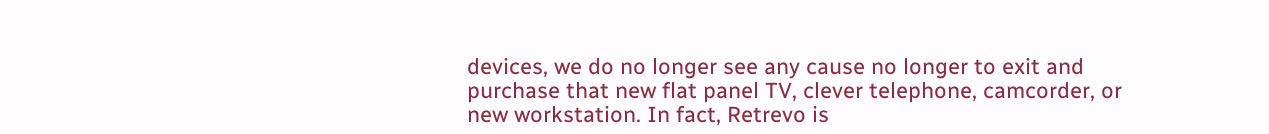devices, we do no longer see any cause no longer to exit and purchase that new flat panel TV, clever telephone, camcorder, or new workstation. In fact, Retrevo is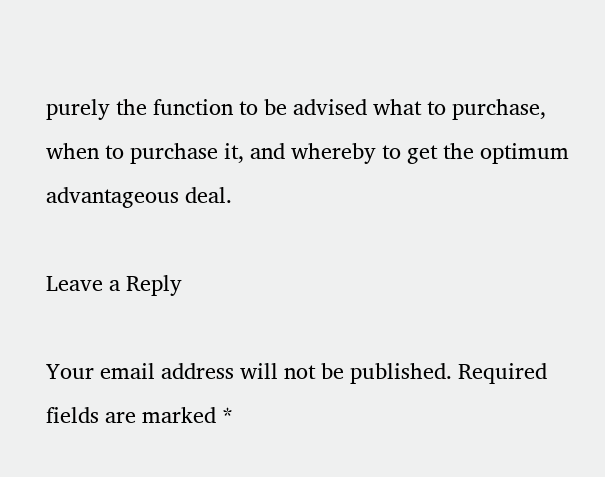purely the function to be advised what to purchase, when to purchase it, and whereby to get the optimum advantageous deal.

Leave a Reply

Your email address will not be published. Required fields are marked *